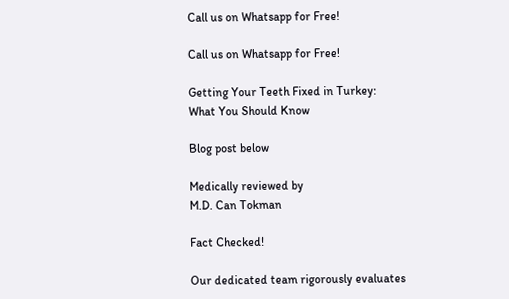Call us on Whatsapp for Free!

Call us on Whatsapp for Free!

Getting Your Teeth Fixed in Turkey: What You Should Know

Blog post below

Medically reviewed by
M.D. Can Tokman

Fact Checked!

Our dedicated team rigorously evaluates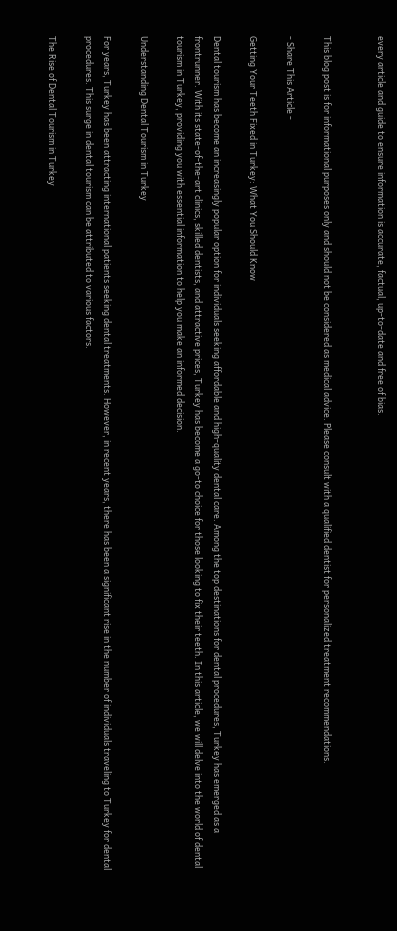every article and guide to ensure information is accurate, factual, up-to-date and free of bias.


This blog post is for informational purposes only and should not be considered as medical advice. Please consult with a qualified dentist for personalized treatment recommendations.

- Share This Article -

Getting Your Teeth Fixed in Turkey: What You Should Know

Dental tourism has become an increasingly popular option for individuals seeking affordable and high-quality dental care. Among the top destinations for dental procedures, Turkey has emerged as a frontrunner. With its state-of-the-art clinics, skilled dentists, and attractive prices, Turkey has become a go-to choice for those looking to fix their teeth. In this article, we will delve into the world of dental tourism in Turkey, providing you with essential information to help you make an informed decision.

Understanding Dental Tourism in Turkey

For years, Turkey has been attracting international patients seeking dental treatments. However, in recent years, there has been a significant rise in the number of individuals traveling to Turkey for dental procedures. This surge in dental tourism can be attributed to various factors.

The Rise of Dental Tourism in Turkey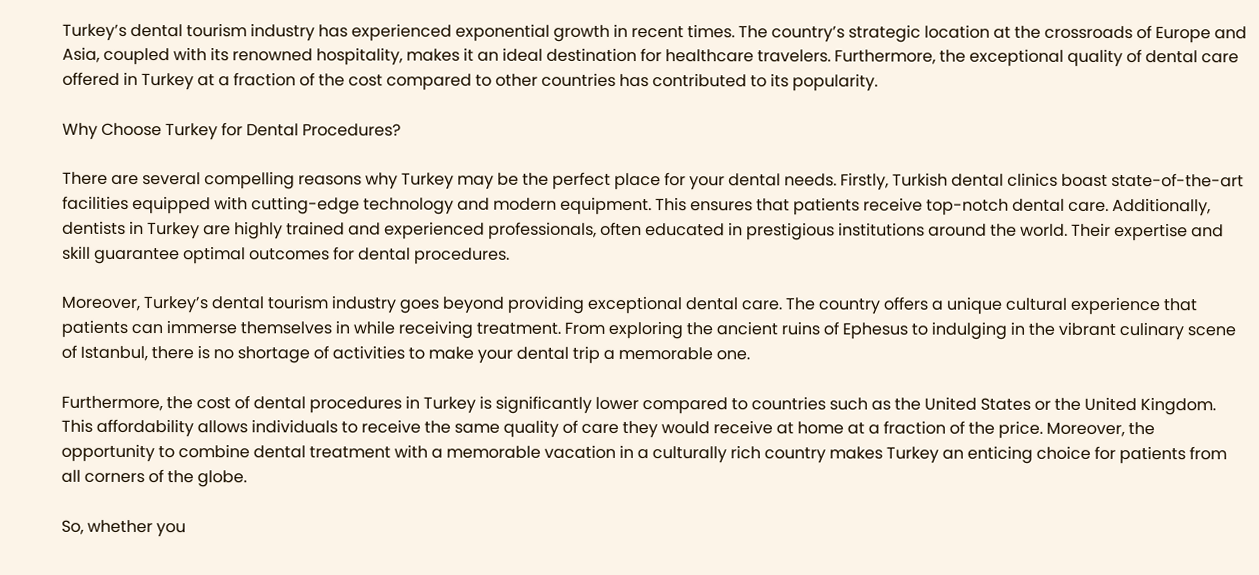Turkey’s dental tourism industry has experienced exponential growth in recent times. The country’s strategic location at the crossroads of Europe and Asia, coupled with its renowned hospitality, makes it an ideal destination for healthcare travelers. Furthermore, the exceptional quality of dental care offered in Turkey at a fraction of the cost compared to other countries has contributed to its popularity.

Why Choose Turkey for Dental Procedures?

There are several compelling reasons why Turkey may be the perfect place for your dental needs. Firstly, Turkish dental clinics boast state-of-the-art facilities equipped with cutting-edge technology and modern equipment. This ensures that patients receive top-notch dental care. Additionally, dentists in Turkey are highly trained and experienced professionals, often educated in prestigious institutions around the world. Their expertise and skill guarantee optimal outcomes for dental procedures.

Moreover, Turkey’s dental tourism industry goes beyond providing exceptional dental care. The country offers a unique cultural experience that patients can immerse themselves in while receiving treatment. From exploring the ancient ruins of Ephesus to indulging in the vibrant culinary scene of Istanbul, there is no shortage of activities to make your dental trip a memorable one.

Furthermore, the cost of dental procedures in Turkey is significantly lower compared to countries such as the United States or the United Kingdom. This affordability allows individuals to receive the same quality of care they would receive at home at a fraction of the price. Moreover, the opportunity to combine dental treatment with a memorable vacation in a culturally rich country makes Turkey an enticing choice for patients from all corners of the globe.

So, whether you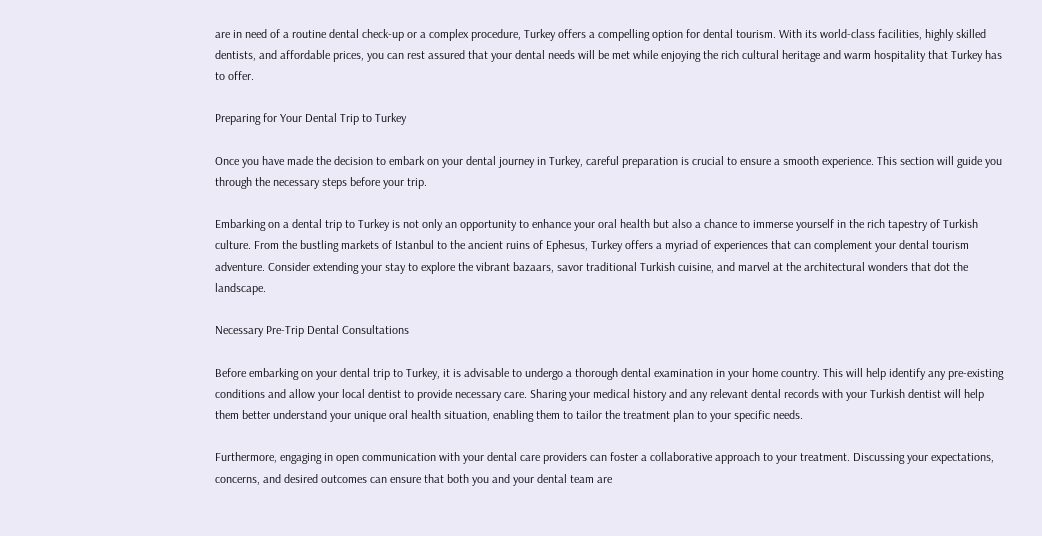are in need of a routine dental check-up or a complex procedure, Turkey offers a compelling option for dental tourism. With its world-class facilities, highly skilled dentists, and affordable prices, you can rest assured that your dental needs will be met while enjoying the rich cultural heritage and warm hospitality that Turkey has to offer.

Preparing for Your Dental Trip to Turkey

Once you have made the decision to embark on your dental journey in Turkey, careful preparation is crucial to ensure a smooth experience. This section will guide you through the necessary steps before your trip.

Embarking on a dental trip to Turkey is not only an opportunity to enhance your oral health but also a chance to immerse yourself in the rich tapestry of Turkish culture. From the bustling markets of Istanbul to the ancient ruins of Ephesus, Turkey offers a myriad of experiences that can complement your dental tourism adventure. Consider extending your stay to explore the vibrant bazaars, savor traditional Turkish cuisine, and marvel at the architectural wonders that dot the landscape.

Necessary Pre-Trip Dental Consultations

Before embarking on your dental trip to Turkey, it is advisable to undergo a thorough dental examination in your home country. This will help identify any pre-existing conditions and allow your local dentist to provide necessary care. Sharing your medical history and any relevant dental records with your Turkish dentist will help them better understand your unique oral health situation, enabling them to tailor the treatment plan to your specific needs.

Furthermore, engaging in open communication with your dental care providers can foster a collaborative approach to your treatment. Discussing your expectations, concerns, and desired outcomes can ensure that both you and your dental team are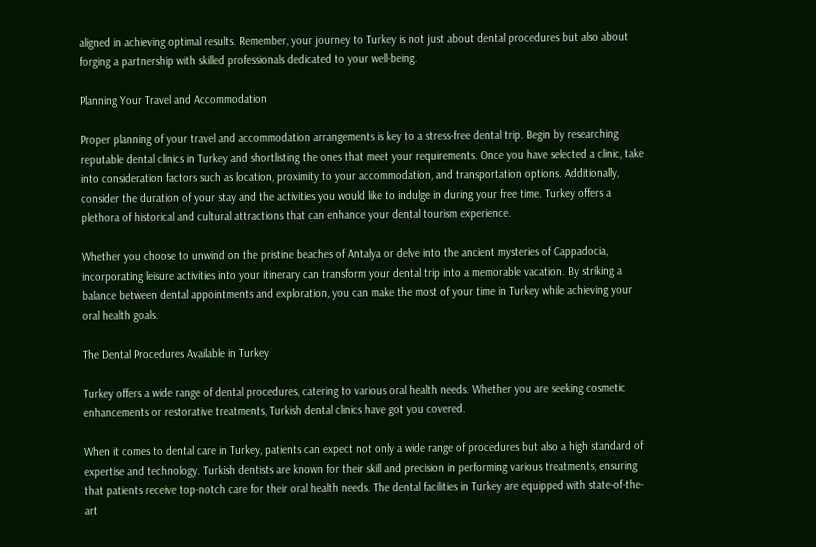aligned in achieving optimal results. Remember, your journey to Turkey is not just about dental procedures but also about forging a partnership with skilled professionals dedicated to your well-being.

Planning Your Travel and Accommodation

Proper planning of your travel and accommodation arrangements is key to a stress-free dental trip. Begin by researching reputable dental clinics in Turkey and shortlisting the ones that meet your requirements. Once you have selected a clinic, take into consideration factors such as location, proximity to your accommodation, and transportation options. Additionally, consider the duration of your stay and the activities you would like to indulge in during your free time. Turkey offers a plethora of historical and cultural attractions that can enhance your dental tourism experience.

Whether you choose to unwind on the pristine beaches of Antalya or delve into the ancient mysteries of Cappadocia, incorporating leisure activities into your itinerary can transform your dental trip into a memorable vacation. By striking a balance between dental appointments and exploration, you can make the most of your time in Turkey while achieving your oral health goals.

The Dental Procedures Available in Turkey

Turkey offers a wide range of dental procedures, catering to various oral health needs. Whether you are seeking cosmetic enhancements or restorative treatments, Turkish dental clinics have got you covered.

When it comes to dental care in Turkey, patients can expect not only a wide range of procedures but also a high standard of expertise and technology. Turkish dentists are known for their skill and precision in performing various treatments, ensuring that patients receive top-notch care for their oral health needs. The dental facilities in Turkey are equipped with state-of-the-art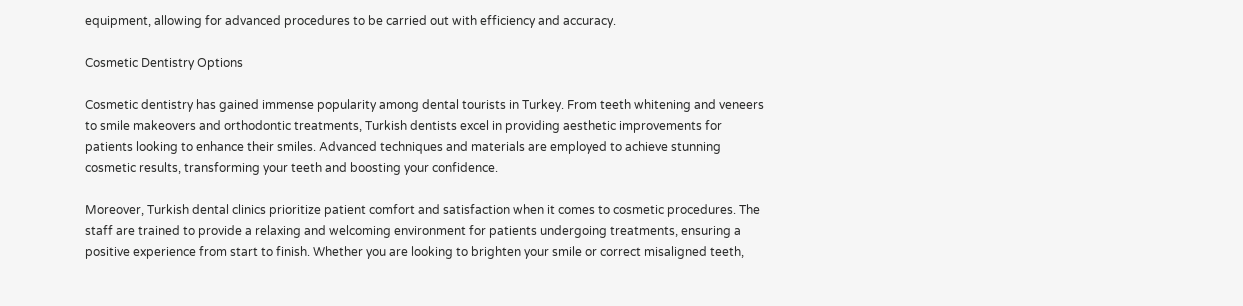equipment, allowing for advanced procedures to be carried out with efficiency and accuracy.

Cosmetic Dentistry Options

Cosmetic dentistry has gained immense popularity among dental tourists in Turkey. From teeth whitening and veneers to smile makeovers and orthodontic treatments, Turkish dentists excel in providing aesthetic improvements for patients looking to enhance their smiles. Advanced techniques and materials are employed to achieve stunning cosmetic results, transforming your teeth and boosting your confidence.

Moreover, Turkish dental clinics prioritize patient comfort and satisfaction when it comes to cosmetic procedures. The staff are trained to provide a relaxing and welcoming environment for patients undergoing treatments, ensuring a positive experience from start to finish. Whether you are looking to brighten your smile or correct misaligned teeth,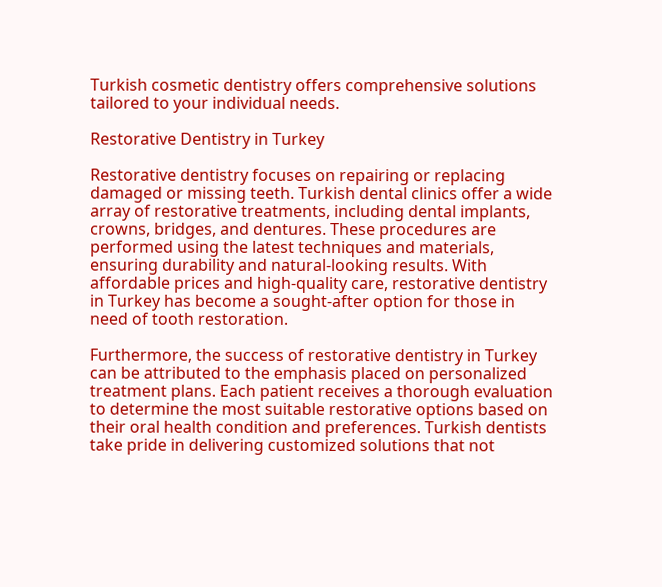Turkish cosmetic dentistry offers comprehensive solutions tailored to your individual needs.

Restorative Dentistry in Turkey

Restorative dentistry focuses on repairing or replacing damaged or missing teeth. Turkish dental clinics offer a wide array of restorative treatments, including dental implants, crowns, bridges, and dentures. These procedures are performed using the latest techniques and materials, ensuring durability and natural-looking results. With affordable prices and high-quality care, restorative dentistry in Turkey has become a sought-after option for those in need of tooth restoration.

Furthermore, the success of restorative dentistry in Turkey can be attributed to the emphasis placed on personalized treatment plans. Each patient receives a thorough evaluation to determine the most suitable restorative options based on their oral health condition and preferences. Turkish dentists take pride in delivering customized solutions that not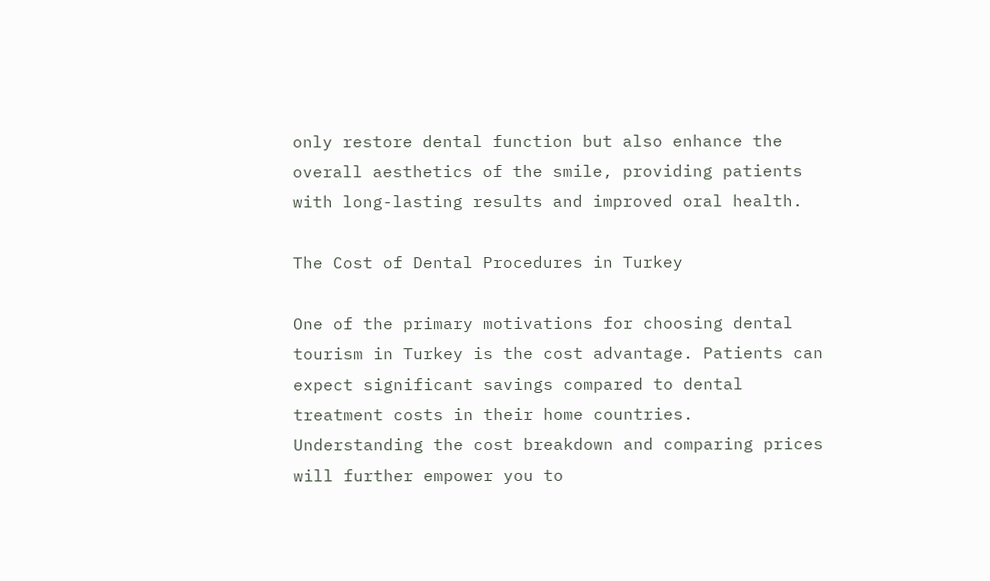only restore dental function but also enhance the overall aesthetics of the smile, providing patients with long-lasting results and improved oral health.

The Cost of Dental Procedures in Turkey

One of the primary motivations for choosing dental tourism in Turkey is the cost advantage. Patients can expect significant savings compared to dental treatment costs in their home countries. Understanding the cost breakdown and comparing prices will further empower you to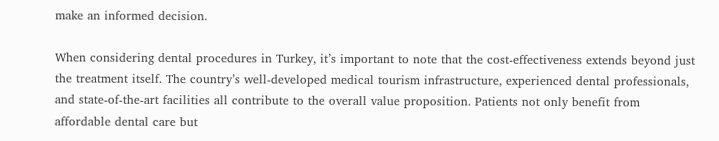make an informed decision.

When considering dental procedures in Turkey, it’s important to note that the cost-effectiveness extends beyond just the treatment itself. The country’s well-developed medical tourism infrastructure, experienced dental professionals, and state-of-the-art facilities all contribute to the overall value proposition. Patients not only benefit from affordable dental care but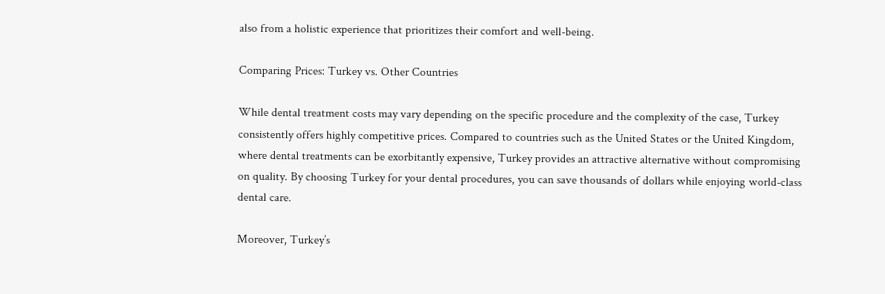also from a holistic experience that prioritizes their comfort and well-being.

Comparing Prices: Turkey vs. Other Countries

While dental treatment costs may vary depending on the specific procedure and the complexity of the case, Turkey consistently offers highly competitive prices. Compared to countries such as the United States or the United Kingdom, where dental treatments can be exorbitantly expensive, Turkey provides an attractive alternative without compromising on quality. By choosing Turkey for your dental procedures, you can save thousands of dollars while enjoying world-class dental care.

Moreover, Turkey’s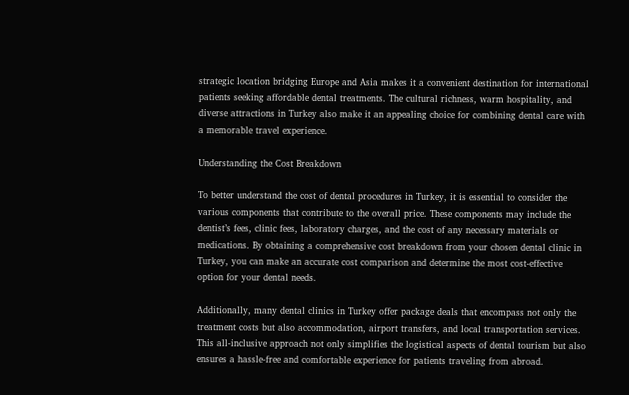strategic location bridging Europe and Asia makes it a convenient destination for international patients seeking affordable dental treatments. The cultural richness, warm hospitality, and diverse attractions in Turkey also make it an appealing choice for combining dental care with a memorable travel experience.

Understanding the Cost Breakdown

To better understand the cost of dental procedures in Turkey, it is essential to consider the various components that contribute to the overall price. These components may include the dentist’s fees, clinic fees, laboratory charges, and the cost of any necessary materials or medications. By obtaining a comprehensive cost breakdown from your chosen dental clinic in Turkey, you can make an accurate cost comparison and determine the most cost-effective option for your dental needs.

Additionally, many dental clinics in Turkey offer package deals that encompass not only the treatment costs but also accommodation, airport transfers, and local transportation services. This all-inclusive approach not only simplifies the logistical aspects of dental tourism but also ensures a hassle-free and comfortable experience for patients traveling from abroad.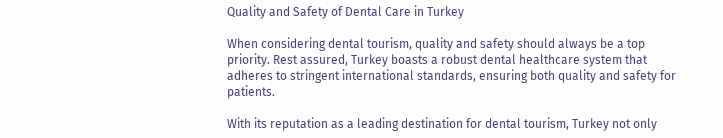Quality and Safety of Dental Care in Turkey

When considering dental tourism, quality and safety should always be a top priority. Rest assured, Turkey boasts a robust dental healthcare system that adheres to stringent international standards, ensuring both quality and safety for patients.

With its reputation as a leading destination for dental tourism, Turkey not only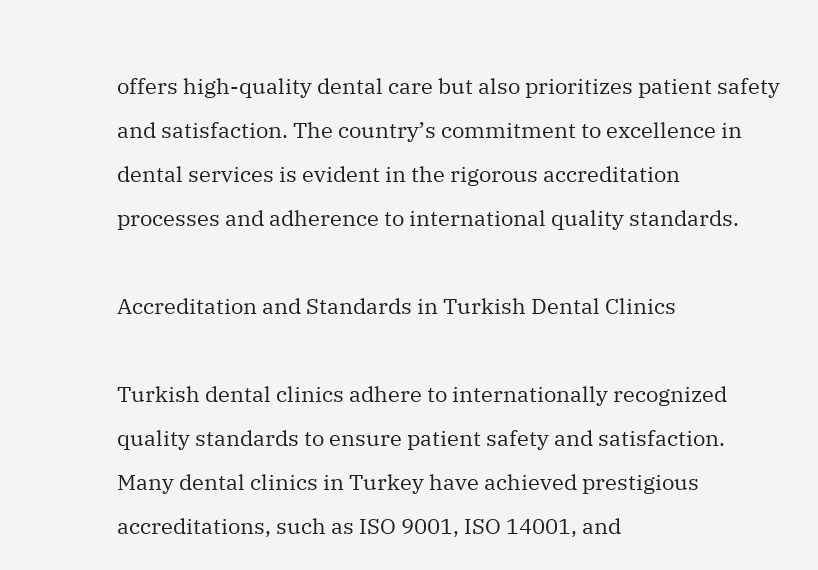offers high-quality dental care but also prioritizes patient safety and satisfaction. The country’s commitment to excellence in dental services is evident in the rigorous accreditation processes and adherence to international quality standards.

Accreditation and Standards in Turkish Dental Clinics

Turkish dental clinics adhere to internationally recognized quality standards to ensure patient safety and satisfaction. Many dental clinics in Turkey have achieved prestigious accreditations, such as ISO 9001, ISO 14001, and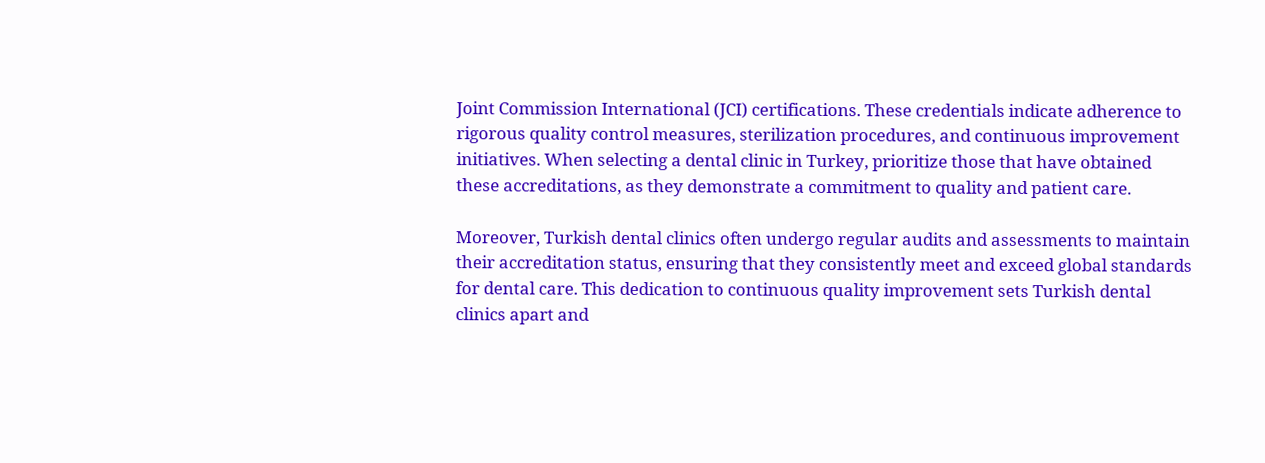Joint Commission International (JCI) certifications. These credentials indicate adherence to rigorous quality control measures, sterilization procedures, and continuous improvement initiatives. When selecting a dental clinic in Turkey, prioritize those that have obtained these accreditations, as they demonstrate a commitment to quality and patient care.

Moreover, Turkish dental clinics often undergo regular audits and assessments to maintain their accreditation status, ensuring that they consistently meet and exceed global standards for dental care. This dedication to continuous quality improvement sets Turkish dental clinics apart and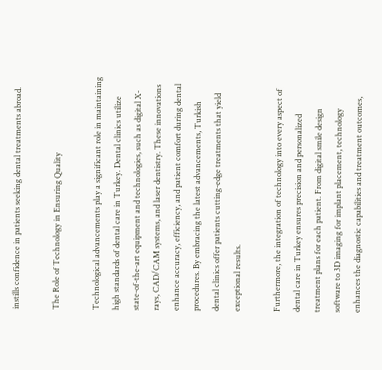instills confidence in patients seeking dental treatments abroad.

The Role of Technology in Ensuring Quality

Technological advancements play a significant role in maintaining high standards of dental care in Turkey. Dental clinics utilize state-of-the-art equipment and technologies, such as digital X-rays, CAD/CAM systems, and laser dentistry. These innovations enhance accuracy, efficiency, and patient comfort during dental procedures. By embracing the latest advancements, Turkish dental clinics offer patients cutting-edge treatments that yield exceptional results.

Furthermore, the integration of technology into every aspect of dental care in Turkey ensures precision and personalized treatment plans for each patient. From digital smile design software to 3D imaging for implant placement, technology enhances the diagnostic capabilities and treatment outcomes,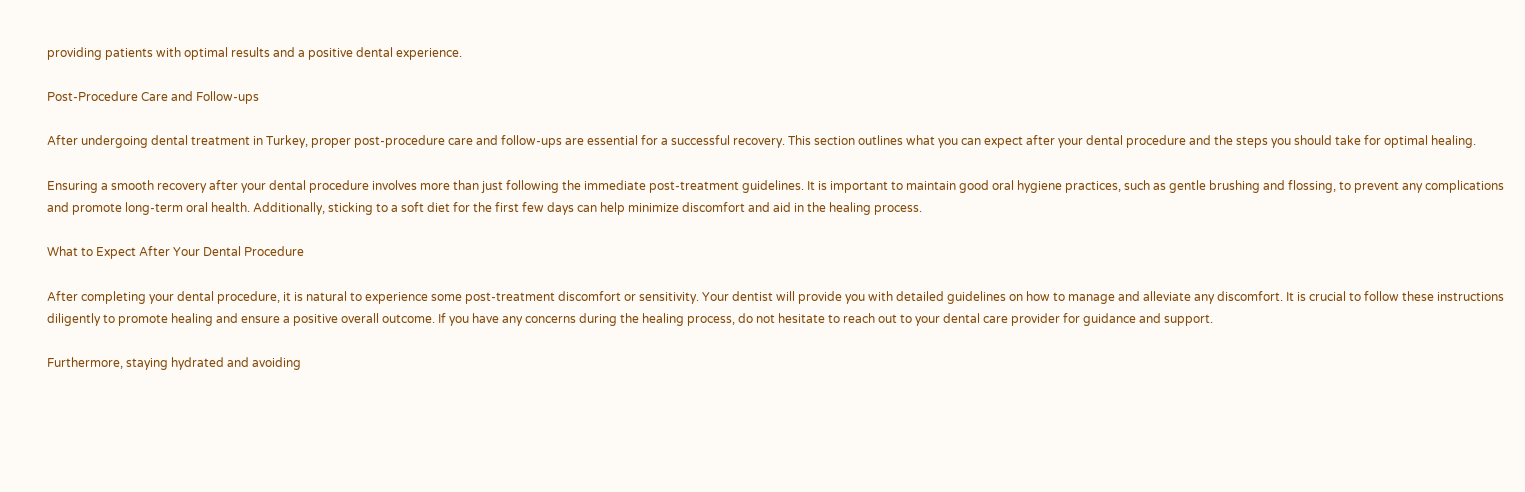providing patients with optimal results and a positive dental experience.

Post-Procedure Care and Follow-ups

After undergoing dental treatment in Turkey, proper post-procedure care and follow-ups are essential for a successful recovery. This section outlines what you can expect after your dental procedure and the steps you should take for optimal healing.

Ensuring a smooth recovery after your dental procedure involves more than just following the immediate post-treatment guidelines. It is important to maintain good oral hygiene practices, such as gentle brushing and flossing, to prevent any complications and promote long-term oral health. Additionally, sticking to a soft diet for the first few days can help minimize discomfort and aid in the healing process.

What to Expect After Your Dental Procedure

After completing your dental procedure, it is natural to experience some post-treatment discomfort or sensitivity. Your dentist will provide you with detailed guidelines on how to manage and alleviate any discomfort. It is crucial to follow these instructions diligently to promote healing and ensure a positive overall outcome. If you have any concerns during the healing process, do not hesitate to reach out to your dental care provider for guidance and support.

Furthermore, staying hydrated and avoiding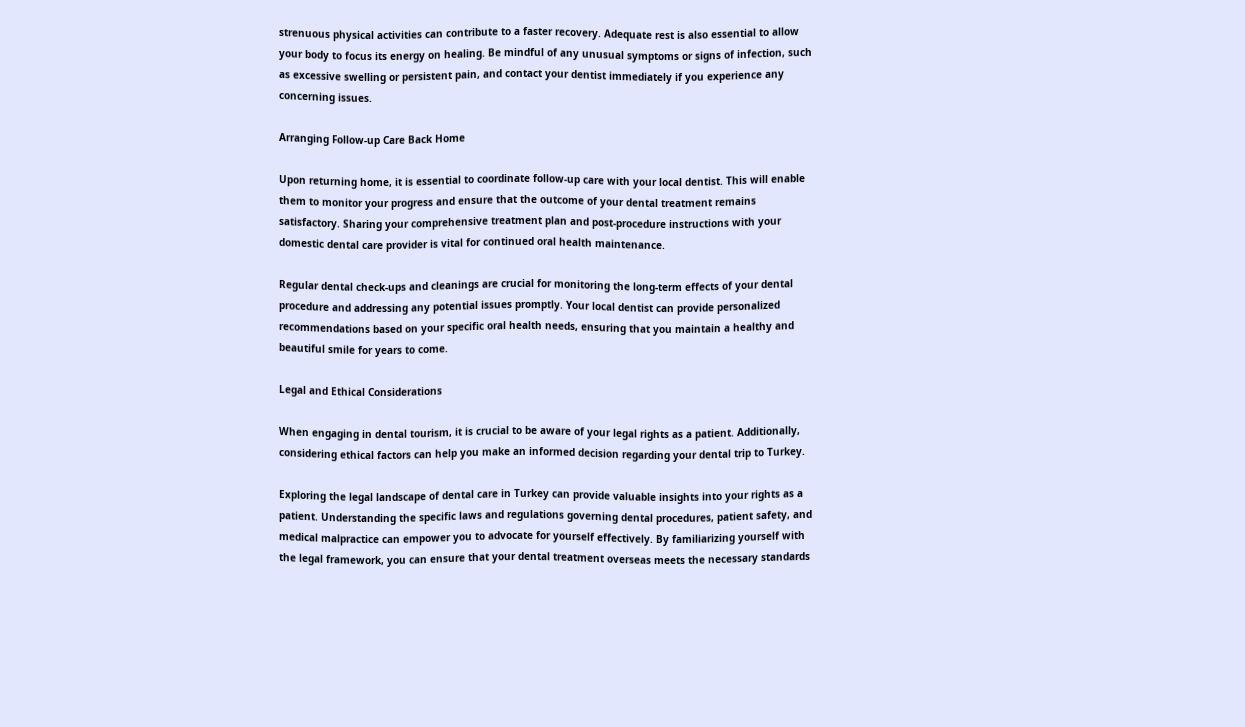strenuous physical activities can contribute to a faster recovery. Adequate rest is also essential to allow your body to focus its energy on healing. Be mindful of any unusual symptoms or signs of infection, such as excessive swelling or persistent pain, and contact your dentist immediately if you experience any concerning issues.

Arranging Follow-up Care Back Home

Upon returning home, it is essential to coordinate follow-up care with your local dentist. This will enable them to monitor your progress and ensure that the outcome of your dental treatment remains satisfactory. Sharing your comprehensive treatment plan and post-procedure instructions with your domestic dental care provider is vital for continued oral health maintenance.

Regular dental check-ups and cleanings are crucial for monitoring the long-term effects of your dental procedure and addressing any potential issues promptly. Your local dentist can provide personalized recommendations based on your specific oral health needs, ensuring that you maintain a healthy and beautiful smile for years to come.

Legal and Ethical Considerations

When engaging in dental tourism, it is crucial to be aware of your legal rights as a patient. Additionally, considering ethical factors can help you make an informed decision regarding your dental trip to Turkey.

Exploring the legal landscape of dental care in Turkey can provide valuable insights into your rights as a patient. Understanding the specific laws and regulations governing dental procedures, patient safety, and medical malpractice can empower you to advocate for yourself effectively. By familiarizing yourself with the legal framework, you can ensure that your dental treatment overseas meets the necessary standards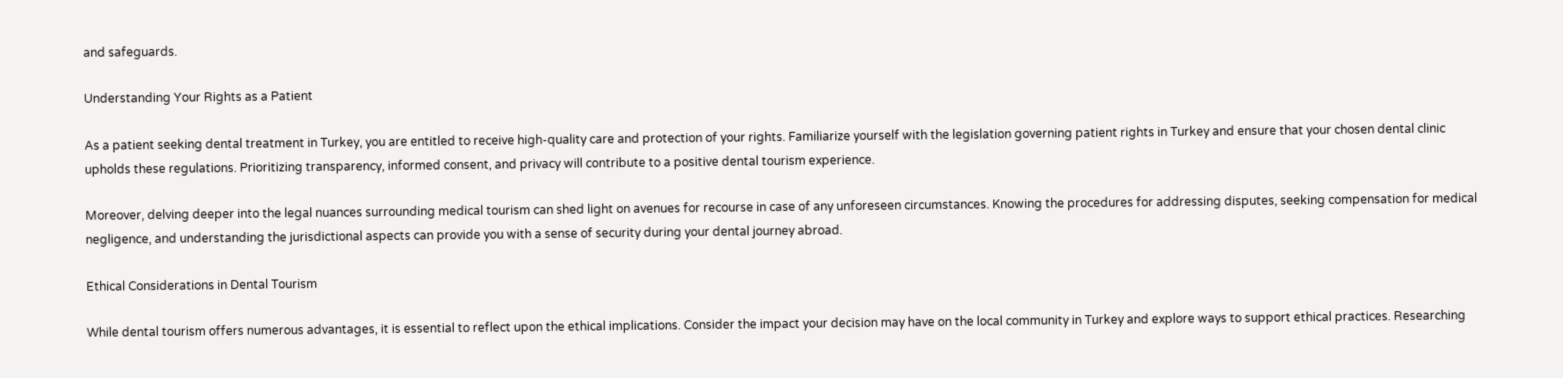and safeguards.

Understanding Your Rights as a Patient

As a patient seeking dental treatment in Turkey, you are entitled to receive high-quality care and protection of your rights. Familiarize yourself with the legislation governing patient rights in Turkey and ensure that your chosen dental clinic upholds these regulations. Prioritizing transparency, informed consent, and privacy will contribute to a positive dental tourism experience.

Moreover, delving deeper into the legal nuances surrounding medical tourism can shed light on avenues for recourse in case of any unforeseen circumstances. Knowing the procedures for addressing disputes, seeking compensation for medical negligence, and understanding the jurisdictional aspects can provide you with a sense of security during your dental journey abroad.

Ethical Considerations in Dental Tourism

While dental tourism offers numerous advantages, it is essential to reflect upon the ethical implications. Consider the impact your decision may have on the local community in Turkey and explore ways to support ethical practices. Researching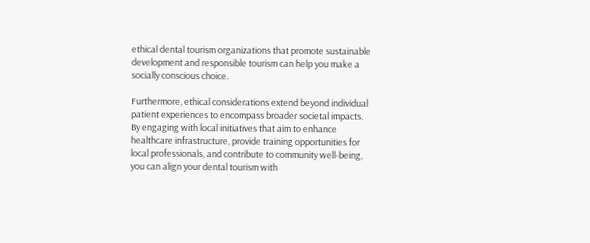ethical dental tourism organizations that promote sustainable development and responsible tourism can help you make a socially conscious choice.

Furthermore, ethical considerations extend beyond individual patient experiences to encompass broader societal impacts. By engaging with local initiatives that aim to enhance healthcare infrastructure, provide training opportunities for local professionals, and contribute to community well-being, you can align your dental tourism with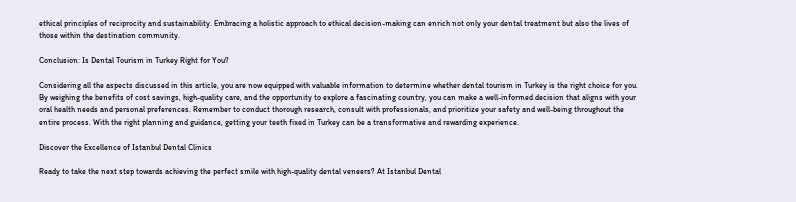ethical principles of reciprocity and sustainability. Embracing a holistic approach to ethical decision-making can enrich not only your dental treatment but also the lives of those within the destination community.

Conclusion: Is Dental Tourism in Turkey Right for You?

Considering all the aspects discussed in this article, you are now equipped with valuable information to determine whether dental tourism in Turkey is the right choice for you. By weighing the benefits of cost savings, high-quality care, and the opportunity to explore a fascinating country, you can make a well-informed decision that aligns with your oral health needs and personal preferences. Remember to conduct thorough research, consult with professionals, and prioritize your safety and well-being throughout the entire process. With the right planning and guidance, getting your teeth fixed in Turkey can be a transformative and rewarding experience.

Discover the Excellence of Istanbul Dental Clinics

Ready to take the next step towards achieving the perfect smile with high-quality dental veneers? At Istanbul Dental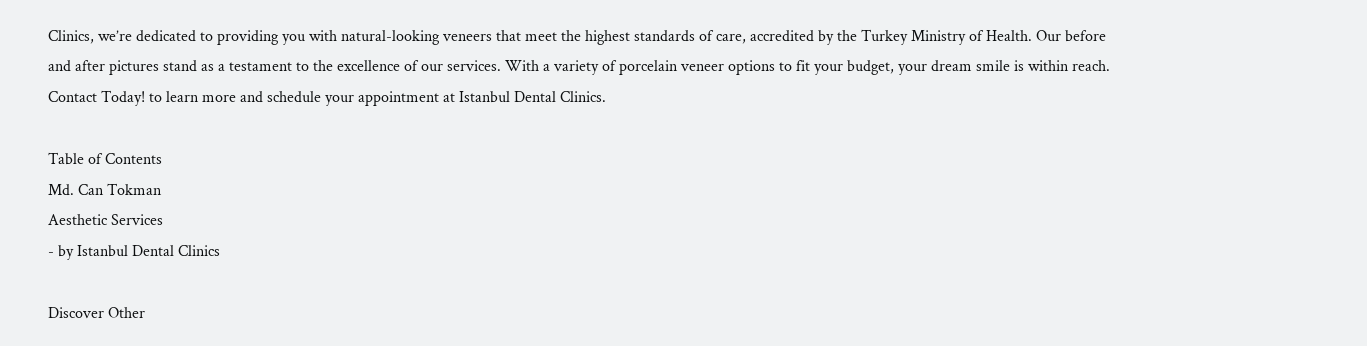Clinics, we’re dedicated to providing you with natural-looking veneers that meet the highest standards of care, accredited by the Turkey Ministry of Health. Our before and after pictures stand as a testament to the excellence of our services. With a variety of porcelain veneer options to fit your budget, your dream smile is within reach. Contact Today! to learn more and schedule your appointment at Istanbul Dental Clinics.

Table of Contents
Md. Can Tokman
Aesthetic Services
- by Istanbul Dental Clinics

Discover Other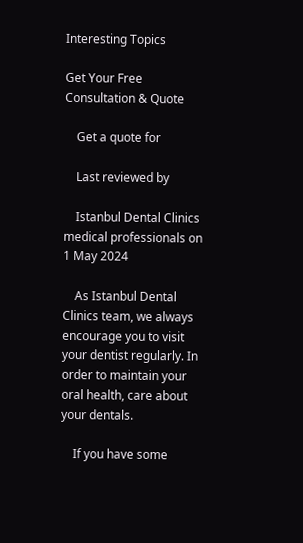Interesting Topics

Get Your Free Consultation & Quote

    Get a quote for

    Last reviewed by

    Istanbul Dental Clinics medical professionals on 1 May 2024

    As Istanbul Dental Clinics team, we always encourage you to visit your dentist regularly. In order to maintain your oral health, care about your dentals.

    If you have some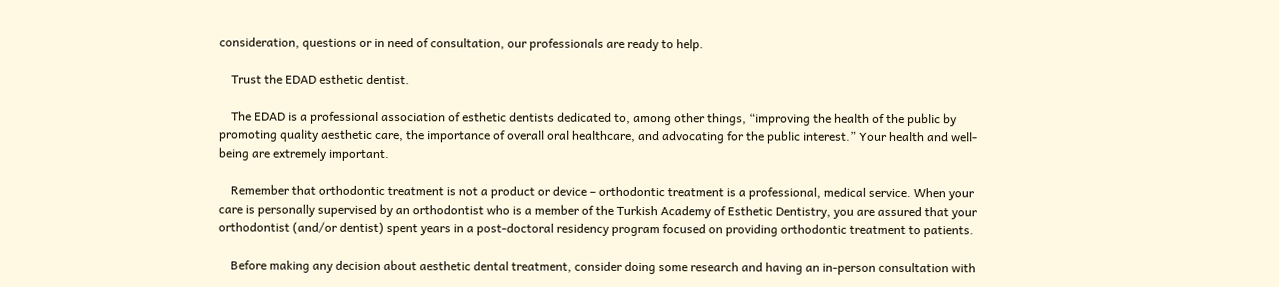consideration, questions or in need of consultation, our professionals are ready to help.

    Trust the EDAD esthetic dentist.

    The EDAD is a professional association of esthetic dentists dedicated to, among other things, “improving the health of the public by promoting quality aesthetic care, the importance of overall oral healthcare, and advocating for the public interest.” Your health and well-being are extremely important.

    Remember that orthodontic treatment is not a product or device – orthodontic treatment is a professional, medical service. When your care is personally supervised by an orthodontist who is a member of the Turkish Academy of Esthetic Dentistry, you are assured that your orthodontist (and/or dentist) spent years in a post-doctoral residency program focused on providing orthodontic treatment to patients.

    Before making any decision about aesthetic dental treatment, consider doing some research and having an in-person consultation with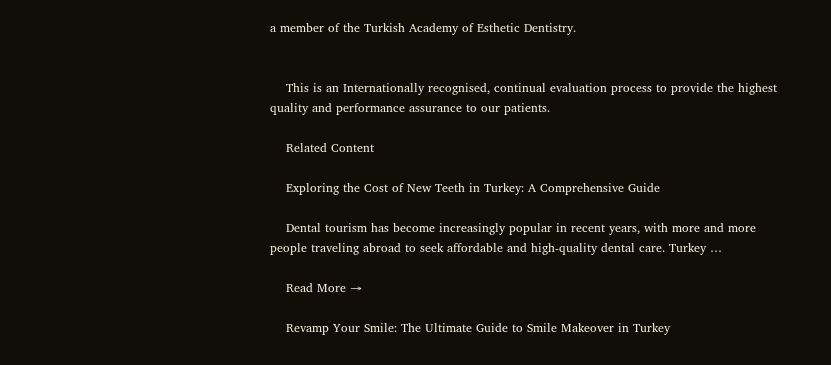a member of the Turkish Academy of Esthetic Dentistry.


    This is an Internationally recognised, continual evaluation process to provide the highest quality and performance assurance to our patients.

    Related Content

    Exploring the Cost of New Teeth in Turkey: A Comprehensive Guide

    Dental tourism has become increasingly popular in recent years, with more and more people traveling abroad to seek affordable and high-quality dental care. Turkey …

    Read More →

    Revamp Your Smile: The Ultimate Guide to Smile Makeover in Turkey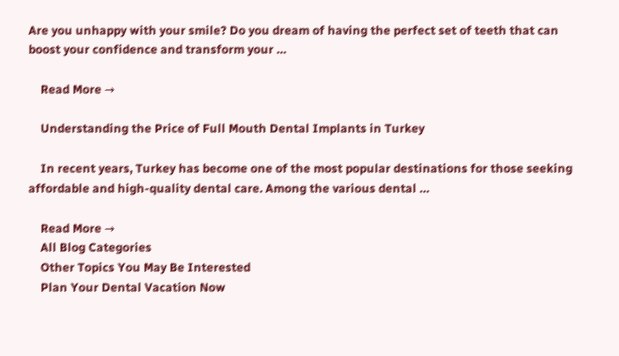Are you unhappy with your smile? Do you dream of having the perfect set of teeth that can boost your confidence and transform your …

    Read More →

    Understanding the Price of Full Mouth Dental Implants in Turkey

    In recent years, Turkey has become one of the most popular destinations for those seeking affordable and high-quality dental care. Among the various dental …

    Read More →
    All Blog Categories
    Other Topics You May Be Interested
    Plan Your Dental Vacation Now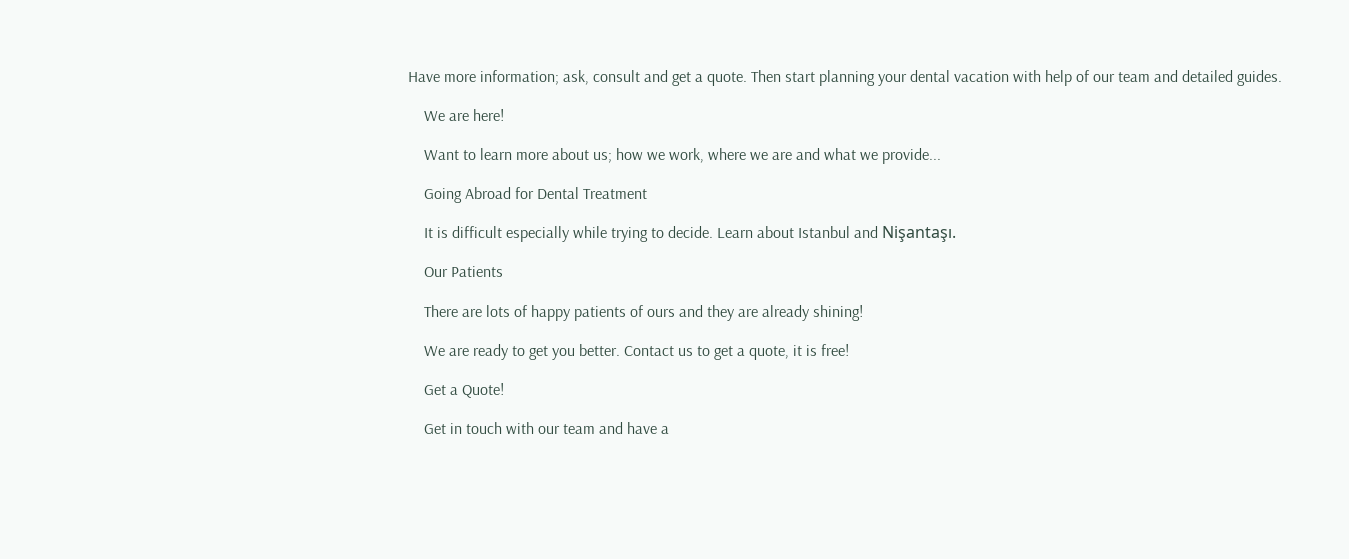Have more information; ask, consult and get a quote. Then start planning your dental vacation with help of our team and detailed guides.

    We are here!

    Want to learn more about us; how we work, where we are and what we provide...

    Going Abroad for Dental Treatment

    It is difficult especially while trying to decide. Learn about Istanbul and Nişantaşı.

    Our Patients

    There are lots of happy patients of ours and they are already shining!

    We are ready to get you better. Contact us to get a quote, it is free!

    Get a Quote!

    Get in touch with our team and have a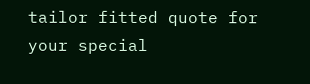tailor fitted quote for your special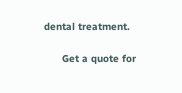dental treatment.

      Get a quote for